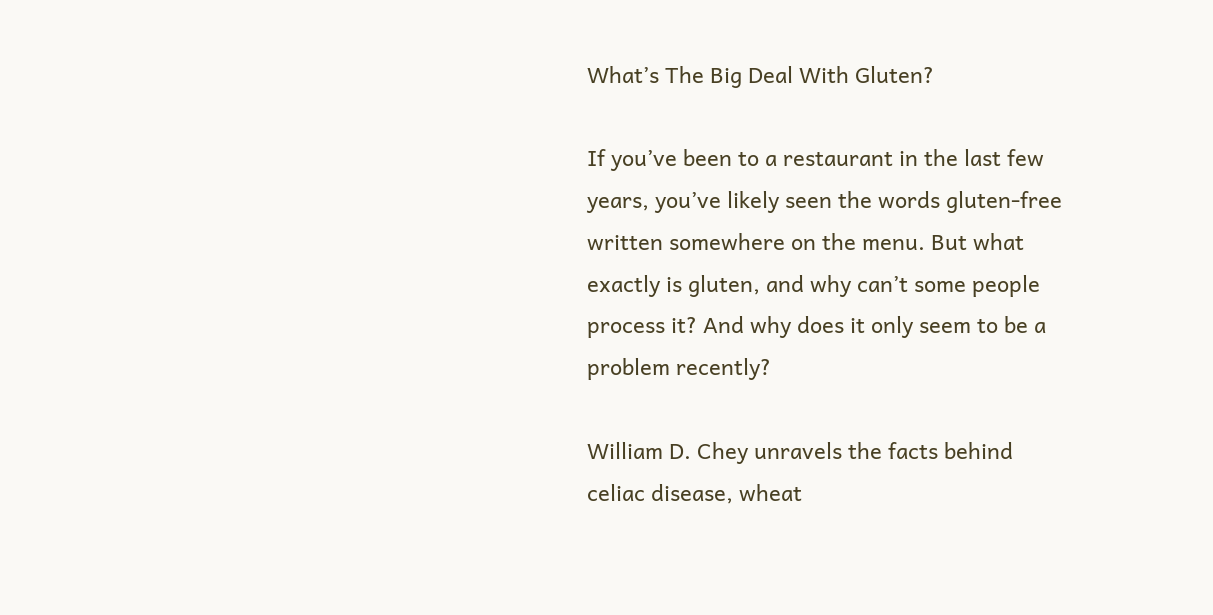What’s The Big Deal With Gluten?

If you’ve been to a restaurant in the last few years, you’ve likely seen the words gluten-free written somewhere on the menu. But what exactly is gluten, and why can’t some people process it? And why does it only seem to be a problem recently?

William D. Chey unravels the facts behind celiac disease, wheat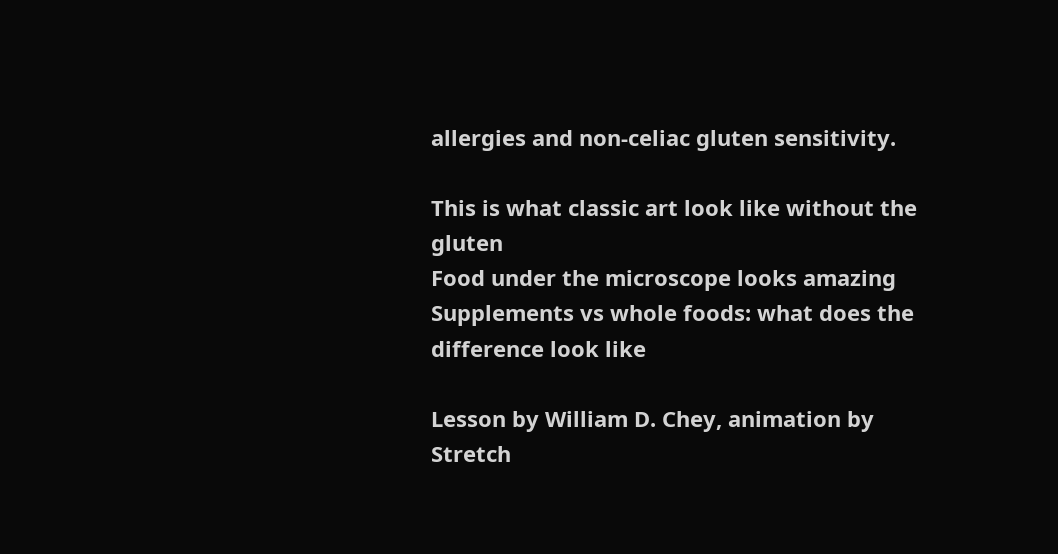allergies and non-celiac gluten sensitivity.

This is what classic art look like without the gluten
Food under the microscope looks amazing
Supplements vs whole foods: what does the difference look like

Lesson by William D. Chey, animation by Stretch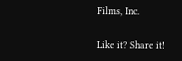Films, Inc.

Like it? Share it!